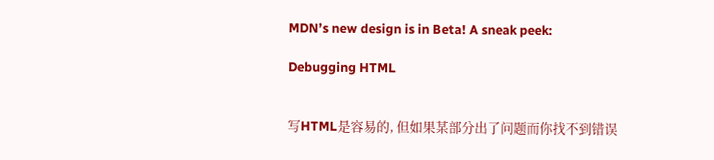MDN’s new design is in Beta! A sneak peek:

Debugging HTML


写HTML是容易的, 但如果某部分出了问题而你找不到错误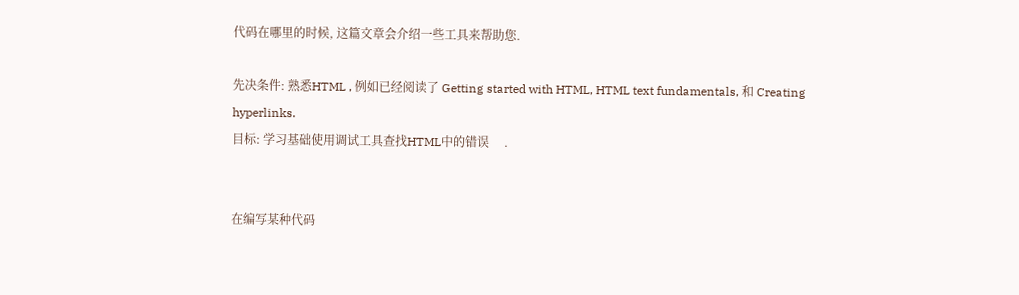代码在哪里的时候, 这篇文章会介绍一些工具来帮助您.

先决条件: 熟悉HTML , 例如已经阅读了 Getting started with HTML, HTML text fundamentals, 和 Creating hyperlinks.
目标: 学习基础使用调试工具查找HTML中的错误     .


在编写某种代码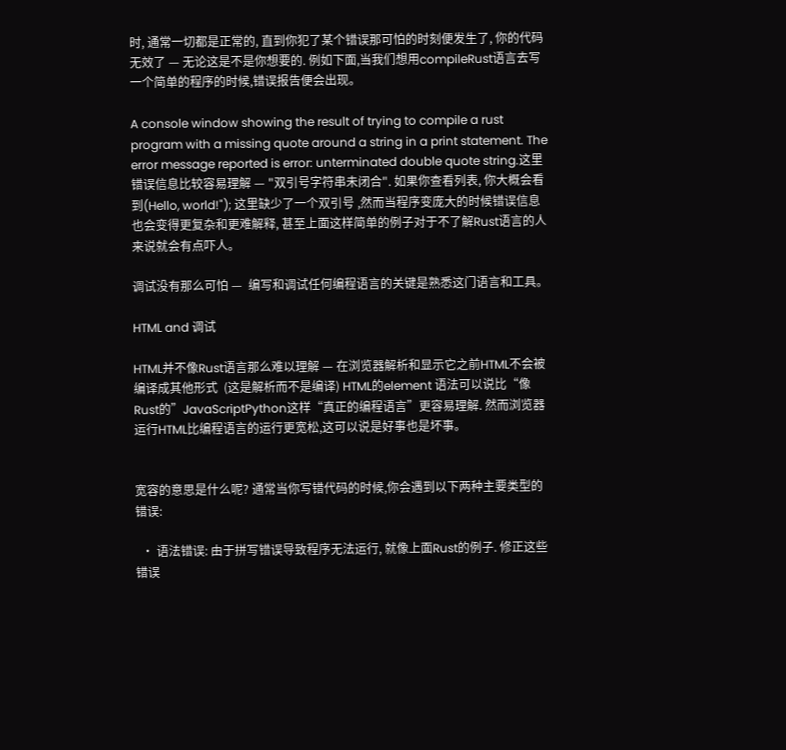时, 通常一切都是正常的, 直到你犯了某个错误那可怕的时刻便发生了, 你的代码无效了 — 无论这是不是你想要的. 例如下面,当我们想用compileRust语言去写一个简单的程序的时候,错误报告便会出现。

A console window showing the result of trying to compile a rust program with a missing quote around a string in a print statement. The error message reported is error: unterminated double quote string.这里错误信息比较容易理解 — "双引号字符串未闭合". 如果你查看列表, 你大概会看到(Hello, world!"); 这里缺少了一个双引号 ,然而当程序变庞大的时候错误信息也会变得更复杂和更难解释, 甚至上面这样简单的例子对于不了解Rust语言的人来说就会有点吓人。

调试没有那么可怕 —  编写和调试任何编程语言的关键是熟悉这门语言和工具。

HTML and 调试

HTML并不像Rust语言那么难以理解 — 在浏览器解析和显示它之前HTML不会被编译成其他形式  (这是解析而不是编译) HTML的element 语法可以说比“像Rust的”JavaScriptPython这样“真正的编程语言”更容易理解. 然而浏览器运行HTML比编程语言的运行更宽松,这可以说是好事也是坏事。


宽容的意思是什么呢? 通常当你写错代码的时候,你会遇到以下两种主要类型的错误:

  • 语法错误: 由于拼写错误导致程序无法运行, 就像上面Rust的例子. 修正这些错误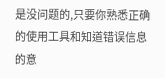是没问题的,只要你熟悉正确的使用工具和知道错误信息的意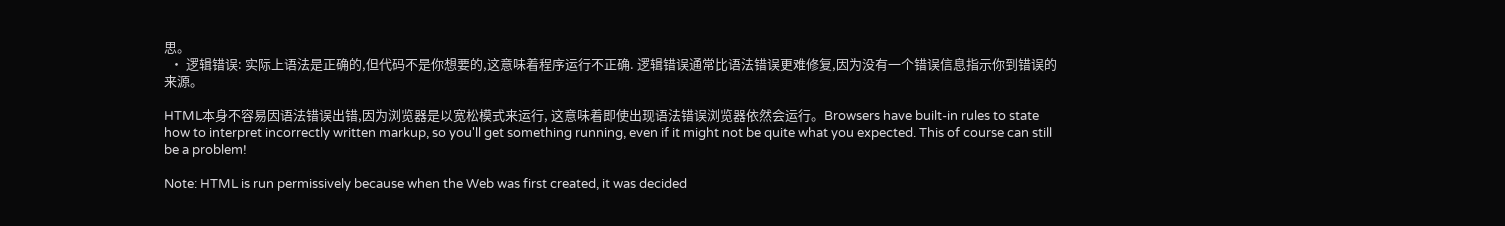思。
  • 逻辑错误: 实际上语法是正确的,但代码不是你想要的,这意味着程序运行不正确. 逻辑错误通常比语法错误更难修复,因为没有一个错误信息指示你到错误的来源。

HTML本身不容易因语法错误出错,因为浏览器是以宽松模式来运行, 这意味着即使出现语法错误浏览器依然会运行。Browsers have built-in rules to state how to interpret incorrectly written markup, so you'll get something running, even if it might not be quite what you expected. This of course can still be a problem!

Note: HTML is run permissively because when the Web was first created, it was decided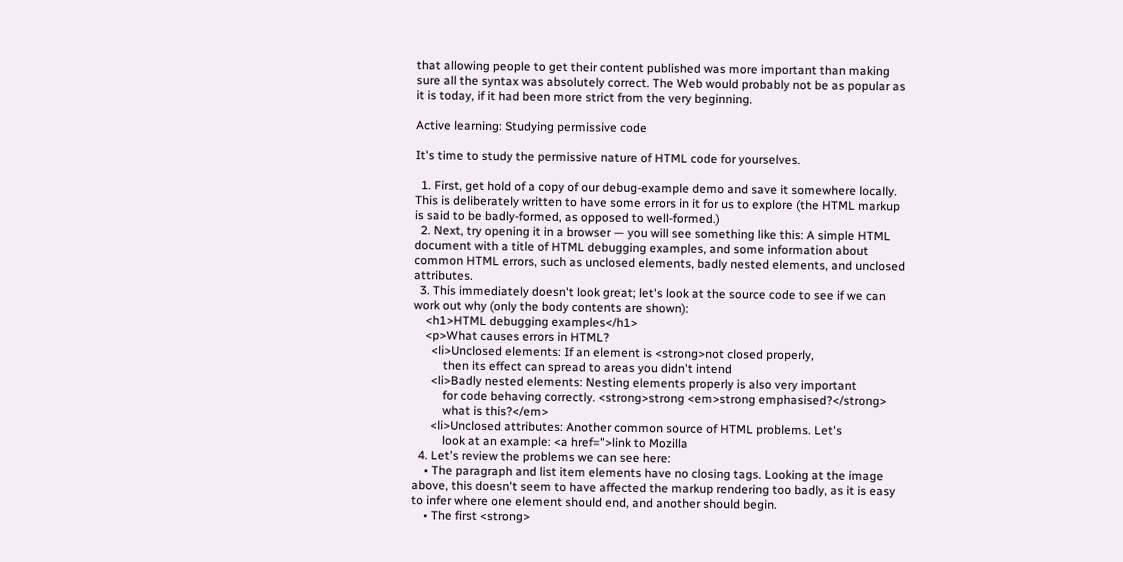that allowing people to get their content published was more important than making sure all the syntax was absolutely correct. The Web would probably not be as popular as it is today, if it had been more strict from the very beginning.

Active learning: Studying permissive code

It's time to study the permissive nature of HTML code for yourselves.

  1. First, get hold of a copy of our debug-example demo and save it somewhere locally. This is deliberately written to have some errors in it for us to explore (the HTML markup is said to be badly-formed, as opposed to well-formed.)
  2. Next, try opening it in a browser — you will see something like this: A simple HTML document with a title of HTML debugging examples, and some information about common HTML errors, such as unclosed elements, badly nested elements, and unclosed attributes.
  3. This immediately doesn't look great; let's look at the source code to see if we can work out why (only the body contents are shown):
    <h1>HTML debugging examples</h1>
    <p>What causes errors in HTML?
      <li>Unclosed elements: If an element is <strong>not closed properly,
          then its effect can spread to areas you didn't intend
      <li>Badly nested elements: Nesting elements properly is also very important
          for code behaving correctly. <strong>strong <em>strong emphasised?</strong>
          what is this?</em>
      <li>Unclosed attributes: Another common source of HTML problems. Let's
          look at an example: <a href=">link to Mozilla
  4. Let's review the problems we can see here:
    • The paragraph and list item elements have no closing tags. Looking at the image above, this doesn't seem to have affected the markup rendering too badly, as it is easy to infer where one element should end, and another should begin.
    • The first <strong>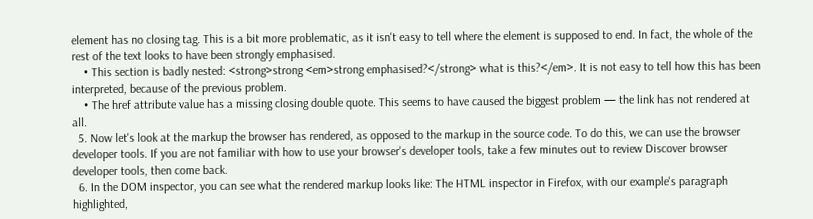element has no closing tag. This is a bit more problematic, as it isn't easy to tell where the element is supposed to end. In fact, the whole of the rest of the text looks to have been strongly emphasised.
    • This section is badly nested: <strong>strong <em>strong emphasised?</strong> what is this?</em>. It is not easy to tell how this has been interpreted, because of the previous problem.
    • The href attribute value has a missing closing double quote. This seems to have caused the biggest problem — the link has not rendered at all.
  5. Now let's look at the markup the browser has rendered, as opposed to the markup in the source code. To do this, we can use the browser developer tools. If you are not familiar with how to use your browser's developer tools, take a few minutes out to review Discover browser developer tools, then come back.
  6. In the DOM inspector, you can see what the rendered markup looks like: The HTML inspector in Firefox, with our example's paragraph highlighted,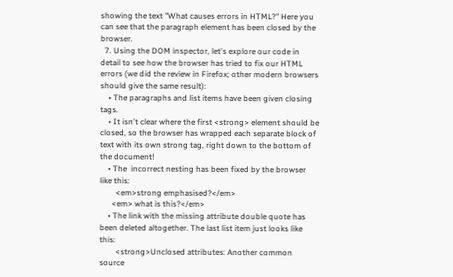showing the text "What causes errors in HTML?" Here you can see that the paragraph element has been closed by the browser.
  7. Using the DOM inspector, let's explore our code in detail to see how the browser has tried to fix our HTML errors (we did the review in Firefox; other modern browsers should give the same result):
    • The paragraphs and list items have been given closing tags.
    • It isn't clear where the first <strong> element should be closed, so the browser has wrapped each separate block of text with its own strong tag, right down to the bottom of the document!
    • The  incorrect nesting has been fixed by the browser like this:
        <em>strong emphasised?</em>
      <em> what is this?</em>
    • The link with the missing attribute double quote has been deleted altogether. The last list item just looks like this:
        <strong>Unclosed attributes: Another common source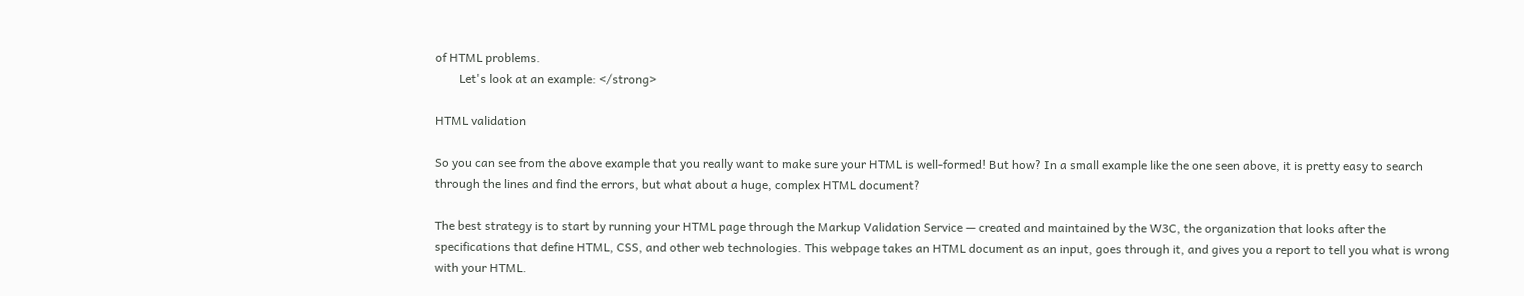of HTML problems.
        Let's look at an example: </strong>

HTML validation

So you can see from the above example that you really want to make sure your HTML is well-formed! But how? In a small example like the one seen above, it is pretty easy to search through the lines and find the errors, but what about a huge, complex HTML document?

The best strategy is to start by running your HTML page through the Markup Validation Service — created and maintained by the W3C, the organization that looks after the specifications that define HTML, CSS, and other web technologies. This webpage takes an HTML document as an input, goes through it, and gives you a report to tell you what is wrong with your HTML.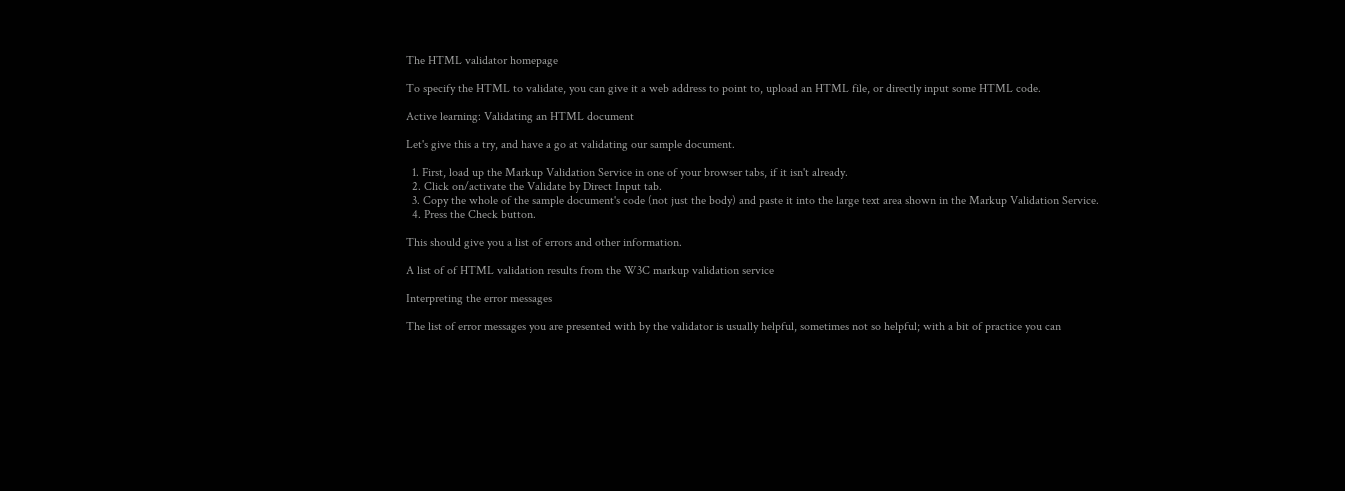The HTML validator homepage

To specify the HTML to validate, you can give it a web address to point to, upload an HTML file, or directly input some HTML code.

Active learning: Validating an HTML document

Let's give this a try, and have a go at validating our sample document.

  1. First, load up the Markup Validation Service in one of your browser tabs, if it isn't already.
  2. Click on/activate the Validate by Direct Input tab.
  3. Copy the whole of the sample document's code (not just the body) and paste it into the large text area shown in the Markup Validation Service.
  4. Press the Check button.

This should give you a list of errors and other information.

A list of of HTML validation results from the W3C markup validation service

Interpreting the error messages

The list of error messages you are presented with by the validator is usually helpful, sometimes not so helpful; with a bit of practice you can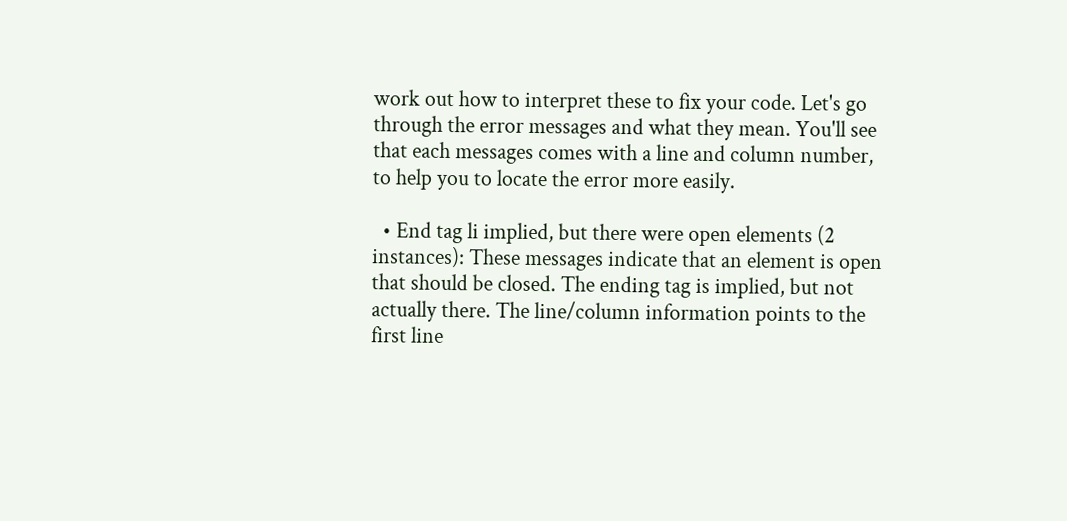work out how to interpret these to fix your code. Let's go through the error messages and what they mean. You'll see that each messages comes with a line and column number, to help you to locate the error more easily.

  • End tag li implied, but there were open elements (2 instances): These messages indicate that an element is open that should be closed. The ending tag is implied, but not actually there. The line/column information points to the first line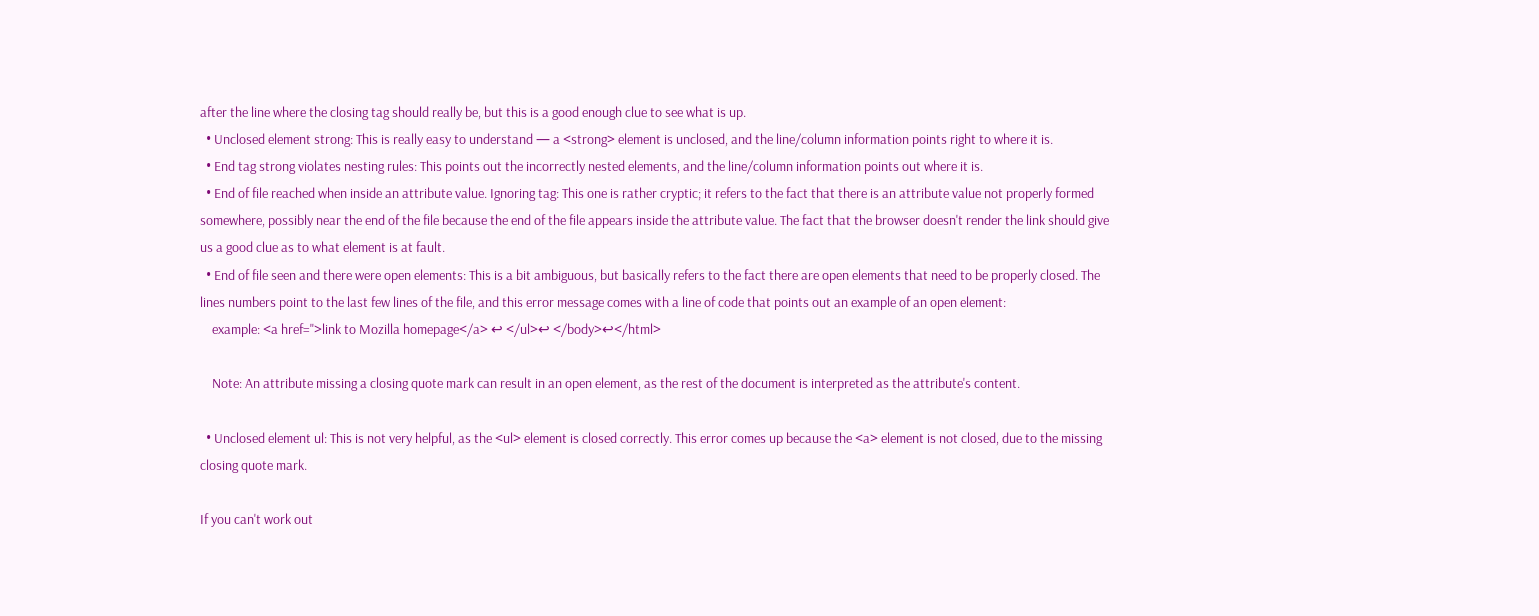after the line where the closing tag should really be, but this is a good enough clue to see what is up.
  • Unclosed element strong: This is really easy to understand — a <strong> element is unclosed, and the line/column information points right to where it is.
  • End tag strong violates nesting rules: This points out the incorrectly nested elements, and the line/column information points out where it is.
  • End of file reached when inside an attribute value. Ignoring tag: This one is rather cryptic; it refers to the fact that there is an attribute value not properly formed somewhere, possibly near the end of the file because the end of the file appears inside the attribute value. The fact that the browser doesn't render the link should give us a good clue as to what element is at fault.
  • End of file seen and there were open elements: This is a bit ambiguous, but basically refers to the fact there are open elements that need to be properly closed. The lines numbers point to the last few lines of the file, and this error message comes with a line of code that points out an example of an open element:
    example: <a href=">link to Mozilla homepage</a> ↩ </ul>↩ </body>↩</html>

    Note: An attribute missing a closing quote mark can result in an open element, as the rest of the document is interpreted as the attribute's content.

  • Unclosed element ul: This is not very helpful, as the <ul> element is closed correctly. This error comes up because the <a> element is not closed, due to the missing closing quote mark.

If you can't work out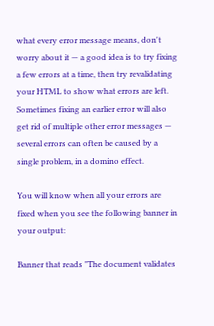what every error message means, don't worry about it — a good idea is to try fixing a few errors at a time, then try revalidating your HTML to show what errors are left. Sometimes fixing an earlier error will also get rid of multiple other error messages — several errors can often be caused by a single problem, in a domino effect.

You will know when all your errors are fixed when you see the following banner in your output:

Banner that reads "The document validates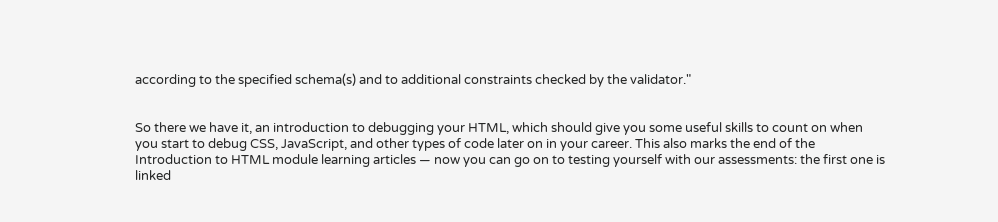according to the specified schema(s) and to additional constraints checked by the validator."


So there we have it, an introduction to debugging your HTML, which should give you some useful skills to count on when you start to debug CSS, JavaScript, and other types of code later on in your career. This also marks the end of the Introduction to HTML module learning articles — now you can go on to testing yourself with our assessments: the first one is linked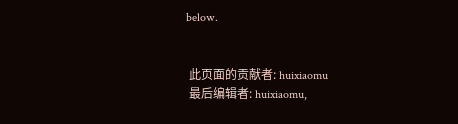below.


 此页面的贡献者: huixiaomu
 最后编辑者: huixiaomu,